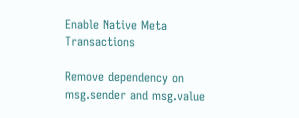Enable Native Meta Transactions

Remove dependency on msg.sender and msg.value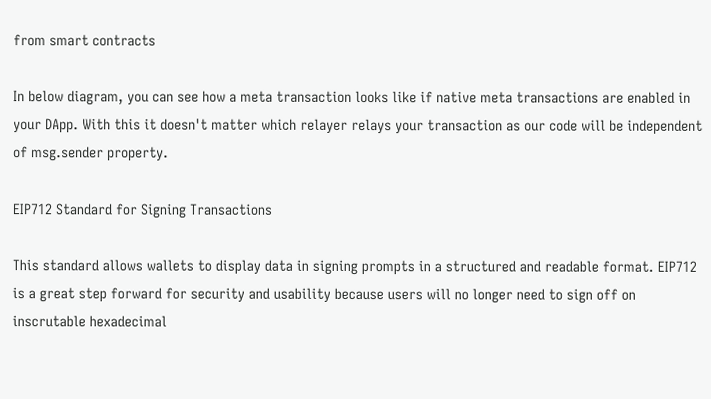from smart contracts

In below diagram, you can see how a meta transaction looks like if native meta transactions are enabled in your DApp. With this it doesn't matter which relayer relays your transaction as our code will be independent of msg.sender property.

EIP712 Standard for Signing Transactions

This standard allows wallets to display data in signing prompts in a structured and readable format. EIP712 is a great step forward for security and usability because users will no longer need to sign off on inscrutable hexadecimal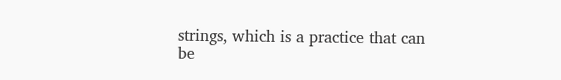strings, which is a practice that can be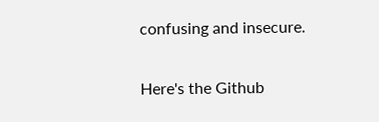confusing and insecure.

Here's the Github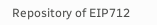Repository of EIP712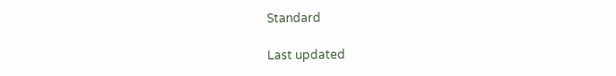Standard

Last updated